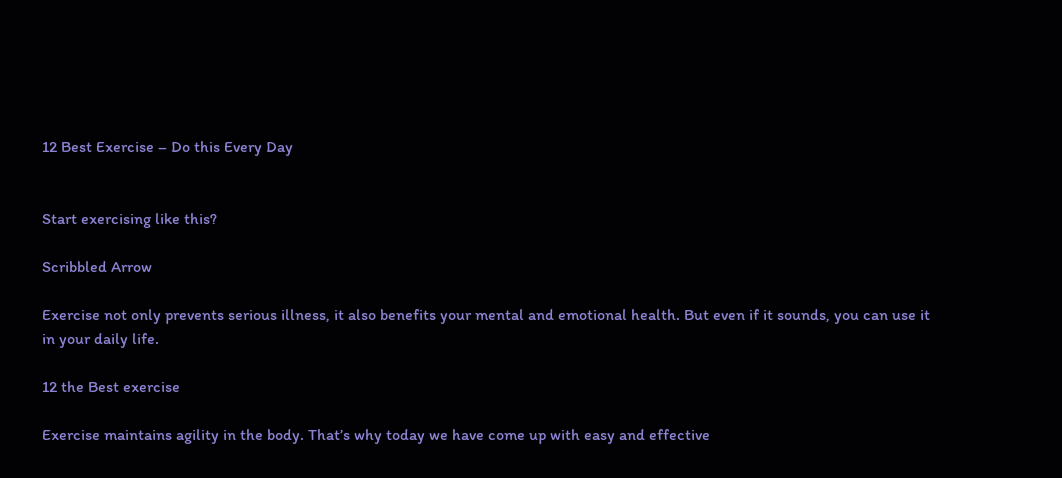12 Best Exercise – Do this Every Day


Start exercising like this?

Scribbled Arrow

Exercise not only prevents serious illness, it also benefits your mental and emotional health. But even if it sounds, you can use it in your daily life.

12 the Best exercise

Exercise maintains agility in the body. That’s why today we have come up with easy and effective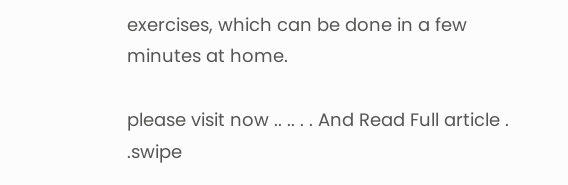exercises, which can be done in a few minutes at home.

please visit now .. .. . . And Read Full article . .swipe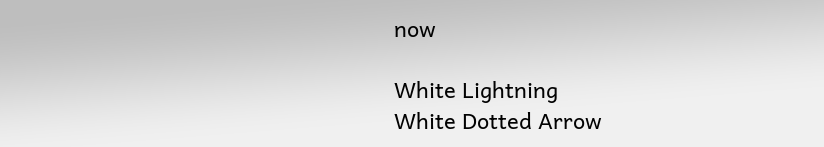now

White Lightning
White Dotted Arrow